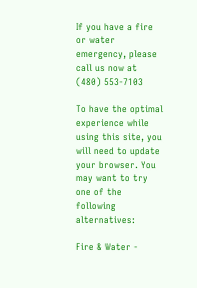If you have a fire or water emergency, please call us now at (480) 553-7103

To have the optimal experience while using this site, you will need to update your browser. You may want to try one of the following alternatives:

Fire & Water -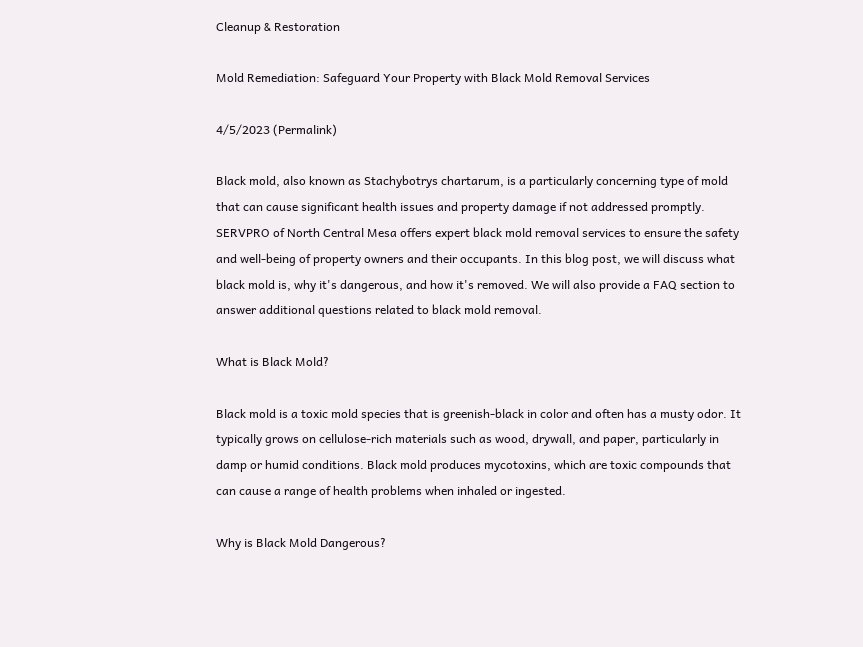Cleanup & Restoration

Mold Remediation: Safeguard Your Property with Black Mold Removal Services

4/5/2023 (Permalink)

Black mold, also known as Stachybotrys chartarum, is a particularly concerning type of mold that can cause significant health issues and property damage if not addressed promptly. SERVPRO of North Central Mesa offers expert black mold removal services to ensure the safety and well-being of property owners and their occupants. In this blog post, we will discuss what black mold is, why it's dangerous, and how it's removed. We will also provide a FAQ section to answer additional questions related to black mold removal.

What is Black Mold?

Black mold is a toxic mold species that is greenish-black in color and often has a musty odor. It typically grows on cellulose-rich materials such as wood, drywall, and paper, particularly in damp or humid conditions. Black mold produces mycotoxins, which are toxic compounds that can cause a range of health problems when inhaled or ingested.

Why is Black Mold Dangerous?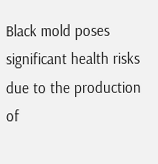Black mold poses significant health risks due to the production of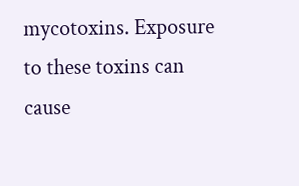mycotoxins. Exposure to these toxins can cause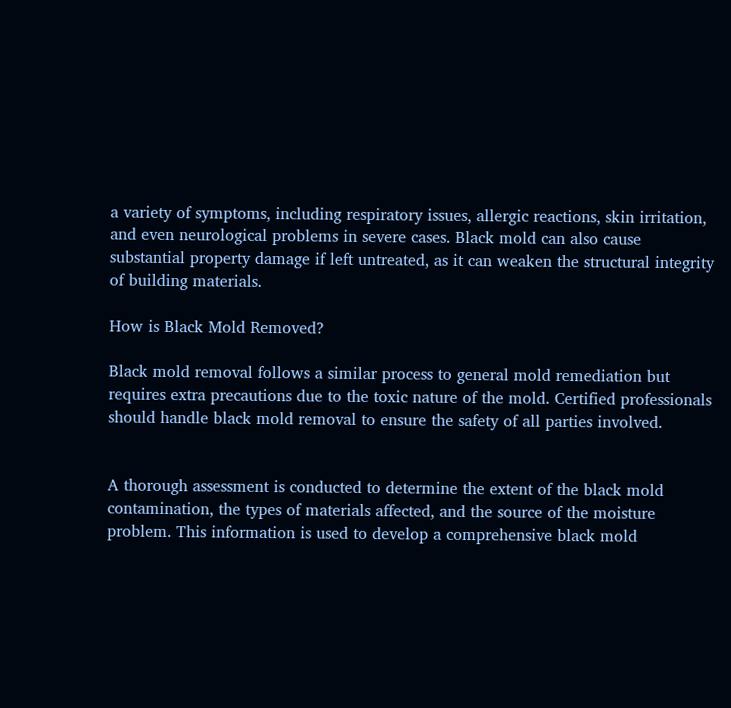a variety of symptoms, including respiratory issues, allergic reactions, skin irritation, and even neurological problems in severe cases. Black mold can also cause substantial property damage if left untreated, as it can weaken the structural integrity of building materials.

How is Black Mold Removed?

Black mold removal follows a similar process to general mold remediation but requires extra precautions due to the toxic nature of the mold. Certified professionals should handle black mold removal to ensure the safety of all parties involved.


A thorough assessment is conducted to determine the extent of the black mold contamination, the types of materials affected, and the source of the moisture problem. This information is used to develop a comprehensive black mold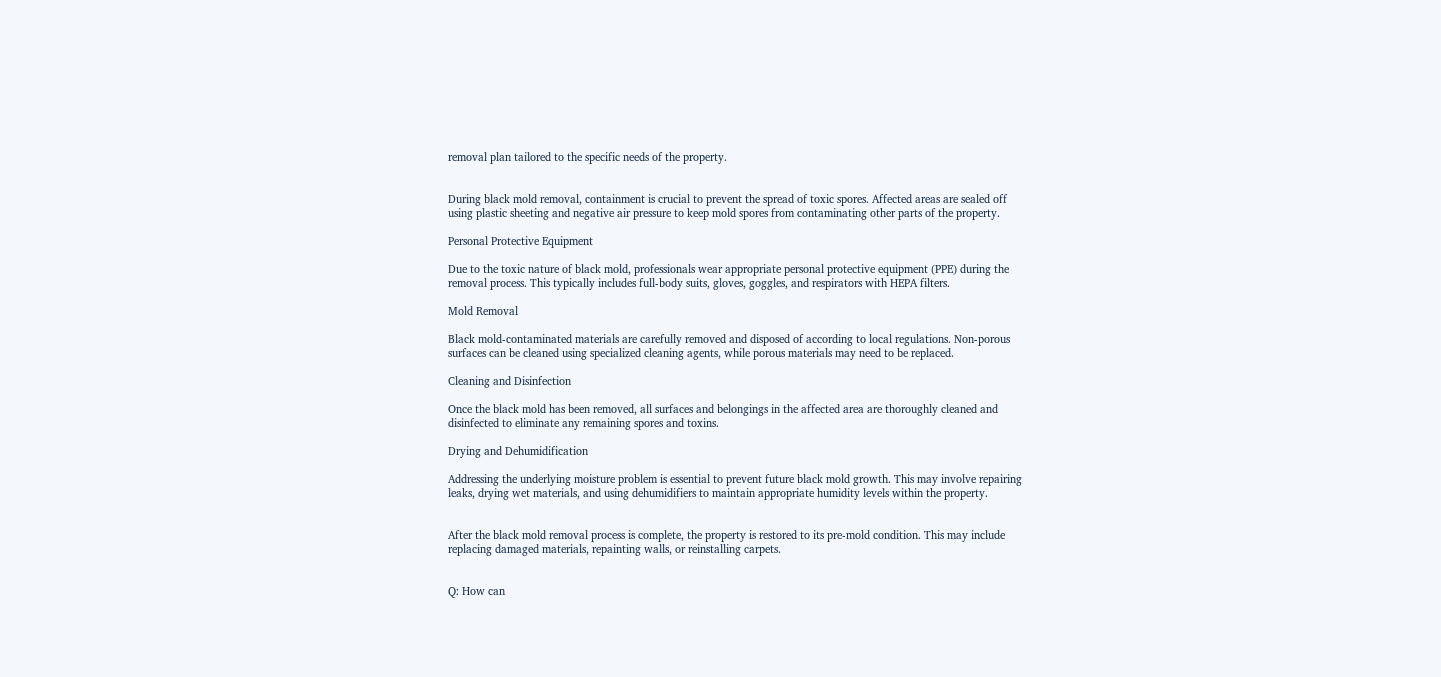removal plan tailored to the specific needs of the property.


During black mold removal, containment is crucial to prevent the spread of toxic spores. Affected areas are sealed off using plastic sheeting and negative air pressure to keep mold spores from contaminating other parts of the property.

Personal Protective Equipment

Due to the toxic nature of black mold, professionals wear appropriate personal protective equipment (PPE) during the removal process. This typically includes full-body suits, gloves, goggles, and respirators with HEPA filters.

Mold Removal

Black mold-contaminated materials are carefully removed and disposed of according to local regulations. Non-porous surfaces can be cleaned using specialized cleaning agents, while porous materials may need to be replaced.

Cleaning and Disinfection

Once the black mold has been removed, all surfaces and belongings in the affected area are thoroughly cleaned and disinfected to eliminate any remaining spores and toxins.

Drying and Dehumidification

Addressing the underlying moisture problem is essential to prevent future black mold growth. This may involve repairing leaks, drying wet materials, and using dehumidifiers to maintain appropriate humidity levels within the property.


After the black mold removal process is complete, the property is restored to its pre-mold condition. This may include replacing damaged materials, repainting walls, or reinstalling carpets.


Q: How can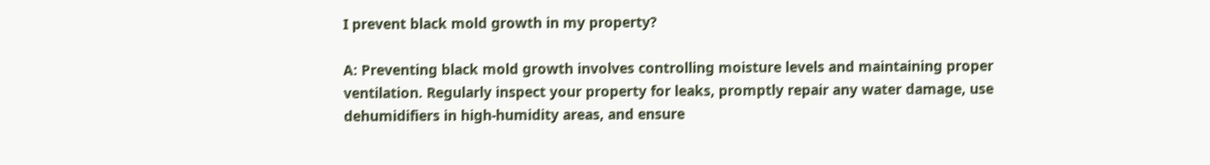I prevent black mold growth in my property?

A: Preventing black mold growth involves controlling moisture levels and maintaining proper ventilation. Regularly inspect your property for leaks, promptly repair any water damage, use dehumidifiers in high-humidity areas, and ensure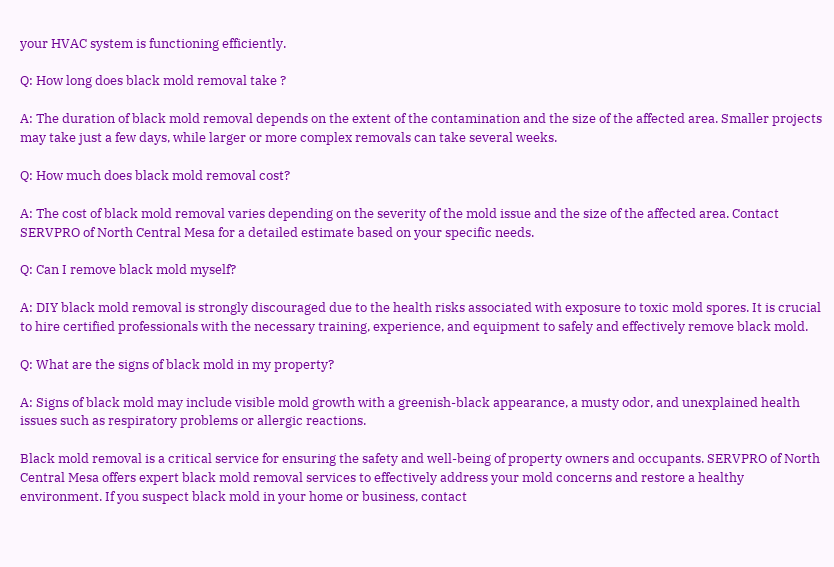your HVAC system is functioning efficiently.

Q: How long does black mold removal take ?

A: The duration of black mold removal depends on the extent of the contamination and the size of the affected area. Smaller projects may take just a few days, while larger or more complex removals can take several weeks.

Q: How much does black mold removal cost?

A: The cost of black mold removal varies depending on the severity of the mold issue and the size of the affected area. Contact SERVPRO of North Central Mesa for a detailed estimate based on your specific needs.

Q: Can I remove black mold myself?

A: DIY black mold removal is strongly discouraged due to the health risks associated with exposure to toxic mold spores. It is crucial to hire certified professionals with the necessary training, experience, and equipment to safely and effectively remove black mold.

Q: What are the signs of black mold in my property?

A: Signs of black mold may include visible mold growth with a greenish-black appearance, a musty odor, and unexplained health issues such as respiratory problems or allergic reactions.

Black mold removal is a critical service for ensuring the safety and well-being of property owners and occupants. SERVPRO of North Central Mesa offers expert black mold removal services to effectively address your mold concerns and restore a healthy environment. If you suspect black mold in your home or business, contact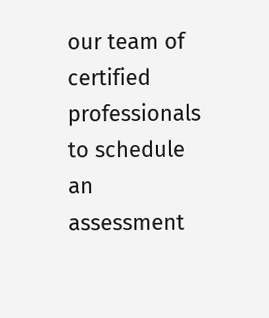our team of certified professionals to schedule an assessment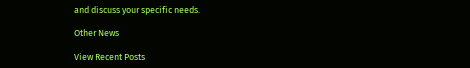and discuss your specific needs.

Other News

View Recent Posts